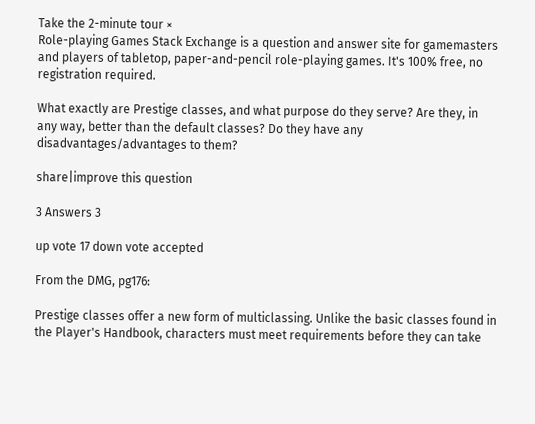Take the 2-minute tour ×
Role-playing Games Stack Exchange is a question and answer site for gamemasters and players of tabletop, paper-and-pencil role-playing games. It's 100% free, no registration required.

What exactly are Prestige classes, and what purpose do they serve? Are they, in any way, better than the default classes? Do they have any disadvantages/advantages to them?

share|improve this question

3 Answers 3

up vote 17 down vote accepted

From the DMG, pg176:

Prestige classes offer a new form of multiclassing. Unlike the basic classes found in the Player's Handbook, characters must meet requirements before they can take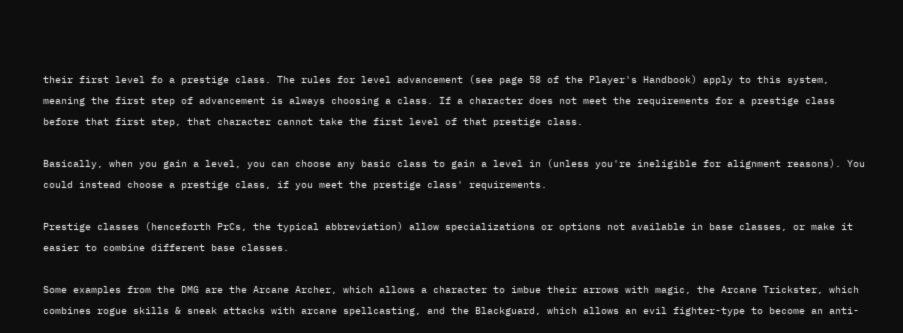their first level fo a prestige class. The rules for level advancement (see page 58 of the Player's Handbook) apply to this system, meaning the first step of advancement is always choosing a class. If a character does not meet the requirements for a prestige class before that first step, that character cannot take the first level of that prestige class.

Basically, when you gain a level, you can choose any basic class to gain a level in (unless you're ineligible for alignment reasons). You could instead choose a prestige class, if you meet the prestige class' requirements.

Prestige classes (henceforth PrCs, the typical abbreviation) allow specializations or options not available in base classes, or make it easier to combine different base classes.

Some examples from the DMG are the Arcane Archer, which allows a character to imbue their arrows with magic, the Arcane Trickster, which combines rogue skills & sneak attacks with arcane spellcasting, and the Blackguard, which allows an evil fighter-type to become an anti-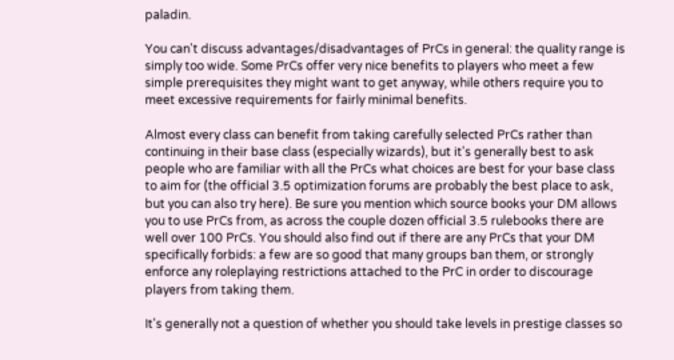paladin.

You can't discuss advantages/disadvantages of PrCs in general: the quality range is simply too wide. Some PrCs offer very nice benefits to players who meet a few simple prerequisites they might want to get anyway, while others require you to meet excessive requirements for fairly minimal benefits.

Almost every class can benefit from taking carefully selected PrCs rather than continuing in their base class (especially wizards), but it's generally best to ask people who are familiar with all the PrCs what choices are best for your base class to aim for (the official 3.5 optimization forums are probably the best place to ask, but you can also try here). Be sure you mention which source books your DM allows you to use PrCs from, as across the couple dozen official 3.5 rulebooks there are well over 100 PrCs. You should also find out if there are any PrCs that your DM specifically forbids: a few are so good that many groups ban them, or strongly enforce any roleplaying restrictions attached to the PrC in order to discourage players from taking them.

It's generally not a question of whether you should take levels in prestige classes so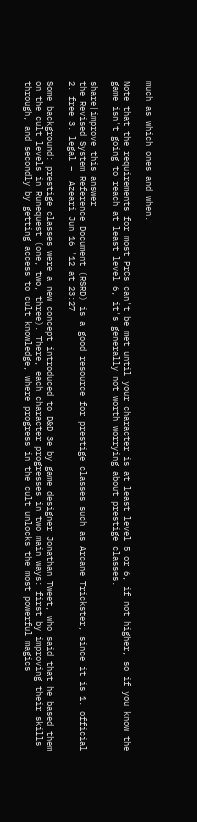much as which ones and when.

Note that the requirements for most PrCs can't be met until your character is at least level 5 or 6, if not higher, so if you know the game isn't going to reach at least level 6, it's generally not worth worrying about prestige classes.

share|improve this answer
the Revised System Reference Document (RSRD) is a good resource for prestige classes such as Arcane Trickster, since it is 1. official 2. free 3. legal –  Azeari Jun 16 '12 at 23:27

Some background: prestige classes were a new concept introduced to D&D 3e by game designer Jonathan Tweet, who said that he based them on the cult levels in Runequest (one, two, three). There, each character progresses in two main ways: first by improving their skills through, and secondly by getting access to cult knowledge, where progress in the cult unlocks the most powerful magics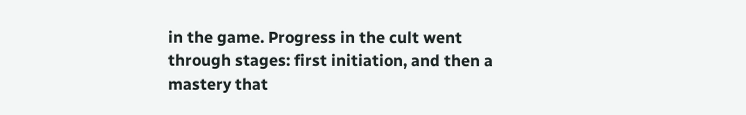in the game. Progress in the cult went through stages: first initiation, and then a mastery that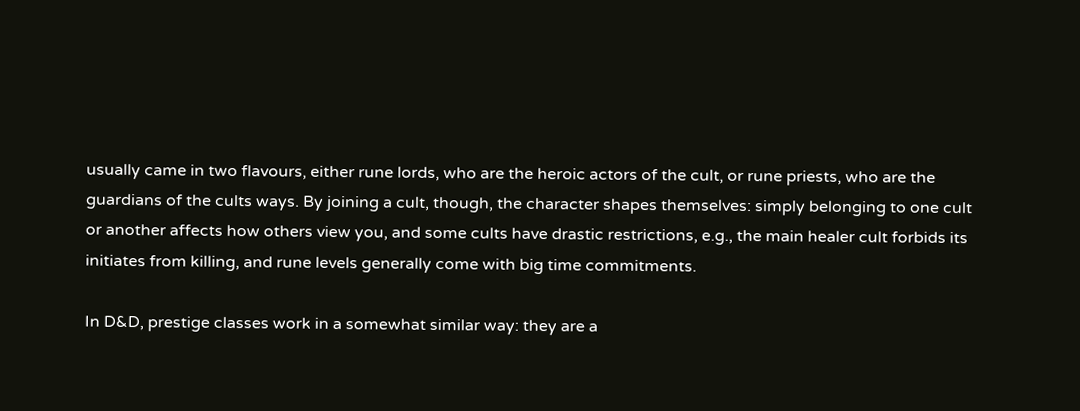usually came in two flavours, either rune lords, who are the heroic actors of the cult, or rune priests, who are the guardians of the cults ways. By joining a cult, though, the character shapes themselves: simply belonging to one cult or another affects how others view you, and some cults have drastic restrictions, e.g., the main healer cult forbids its initiates from killing, and rune levels generally come with big time commitments.

In D&D, prestige classes work in a somewhat similar way: they are a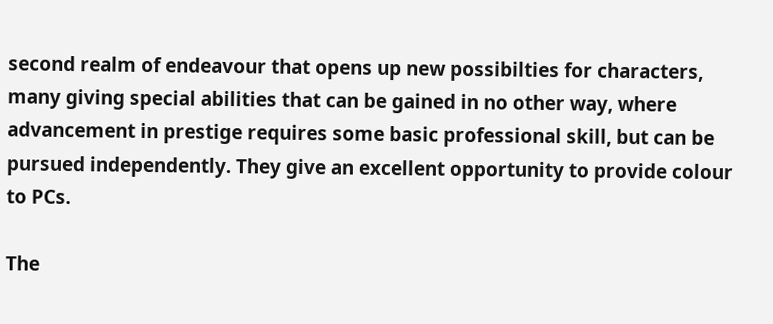second realm of endeavour that opens up new possibilties for characters, many giving special abilities that can be gained in no other way, where advancement in prestige requires some basic professional skill, but can be pursued independently. They give an excellent opportunity to provide colour to PCs.

The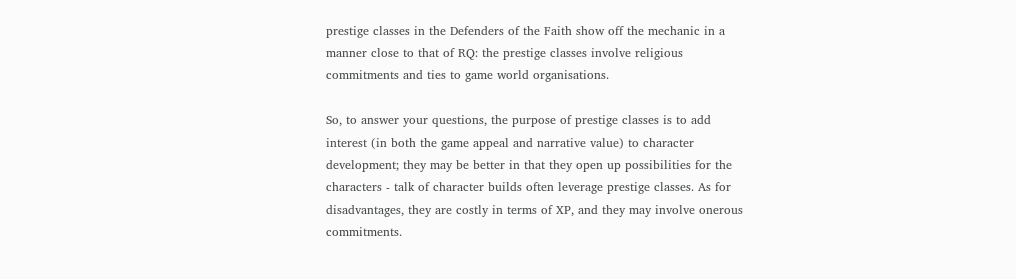prestige classes in the Defenders of the Faith show off the mechanic in a manner close to that of RQ: the prestige classes involve religious commitments and ties to game world organisations.

So, to answer your questions, the purpose of prestige classes is to add interest (in both the game appeal and narrative value) to character development; they may be better in that they open up possibilities for the characters - talk of character builds often leverage prestige classes. As for disadvantages, they are costly in terms of XP, and they may involve onerous commitments.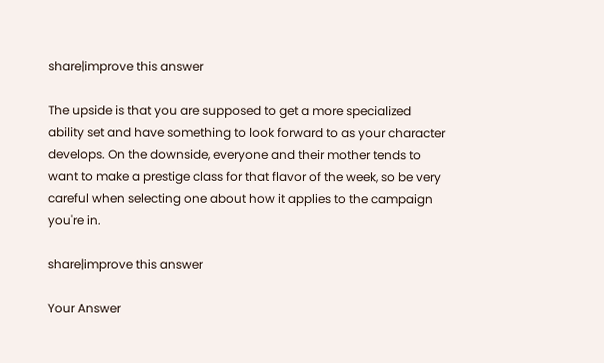share|improve this answer

The upside is that you are supposed to get a more specialized ability set and have something to look forward to as your character develops. On the downside, everyone and their mother tends to want to make a prestige class for that flavor of the week, so be very careful when selecting one about how it applies to the campaign you're in.

share|improve this answer

Your Answer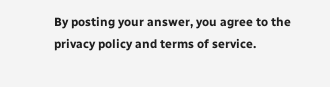By posting your answer, you agree to the privacy policy and terms of service.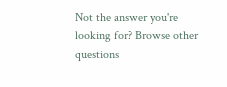Not the answer you're looking for? Browse other questions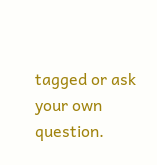tagged or ask your own question.